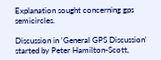Explanation sought concerning gps semicircles.

Discussion in 'General GPS Discussion' started by Peter Hamilton-Scott,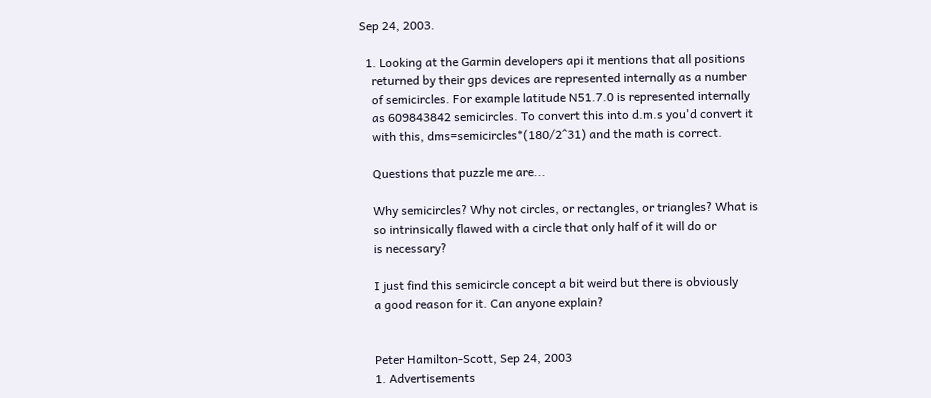Sep 24, 2003.

  1. Looking at the Garmin developers api it mentions that all positions
    returned by their gps devices are represented internally as a number
    of semicircles. For example latitude N51.7.0 is represented internally
    as 609843842 semicircles. To convert this into d.m.s you'd convert it
    with this, dms=semicircles*(180/2^31) and the math is correct.

    Questions that puzzle me are...

    Why semicircles? Why not circles, or rectangles, or triangles? What is
    so intrinsically flawed with a circle that only half of it will do or
    is necessary?

    I just find this semicircle concept a bit weird but there is obviously
    a good reason for it. Can anyone explain?


    Peter Hamilton-Scott, Sep 24, 2003
    1. Advertisements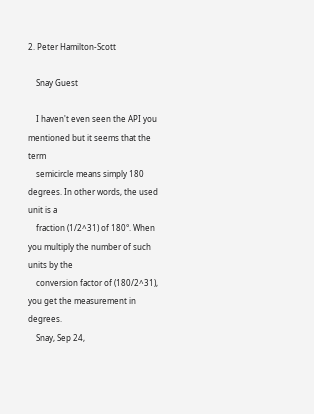2. Peter Hamilton-Scott

    Snay Guest

    I haven't even seen the API you mentioned but it seems that the term
    semicircle means simply 180 degrees. In other words, the used unit is a
    fraction (1/2^31) of 180°. When you multiply the number of such units by the
    conversion factor of (180/2^31), you get the measurement in degrees.
    Snay, Sep 24,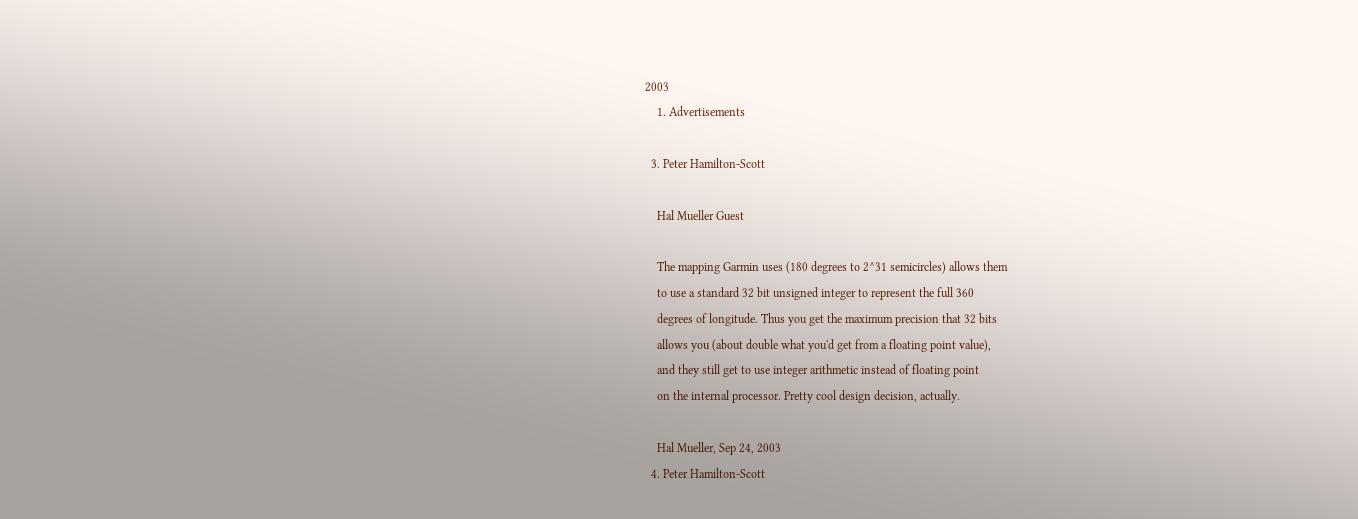2003
    1. Advertisements

  3. Peter Hamilton-Scott

    Hal Mueller Guest

    The mapping Garmin uses (180 degrees to 2^31 semicircles) allows them
    to use a standard 32 bit unsigned integer to represent the full 360
    degrees of longitude. Thus you get the maximum precision that 32 bits
    allows you (about double what you'd get from a floating point value),
    and they still get to use integer arithmetic instead of floating point
    on the internal processor. Pretty cool design decision, actually.

    Hal Mueller, Sep 24, 2003
  4. Peter Hamilton-Scott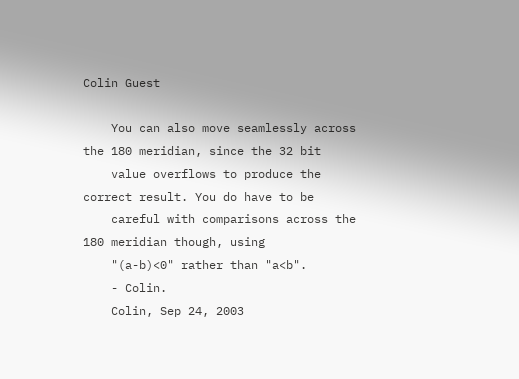Colin Guest

    You can also move seamlessly across the 180 meridian, since the 32 bit
    value overflows to produce the correct result. You do have to be
    careful with comparisons across the 180 meridian though, using
    "(a-b)<0" rather than "a<b".
    - Colin.
    Colin, Sep 24, 2003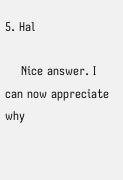5. Hal

    Nice answer. I can now appreciate why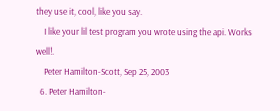they use it, cool, like you say.
    I like your lil test program you wrote using the api. Works well!.
    Peter Hamilton-Scott, Sep 25, 2003
  6. Peter Hamilton-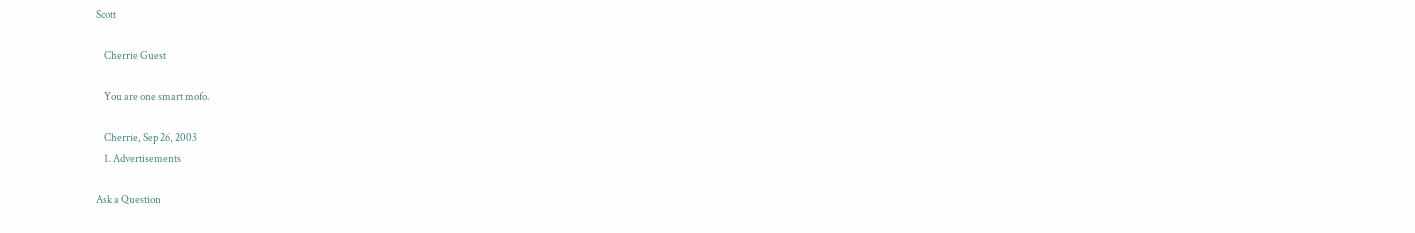Scott

    Cherrie Guest

    You are one smart mofo.

    Cherrie, Sep 26, 2003
    1. Advertisements

Ask a Question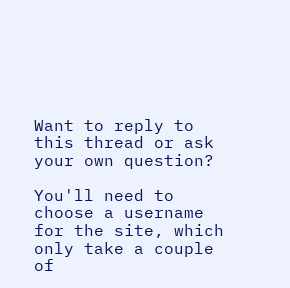Want to reply to this thread or ask your own question?

You'll need to choose a username for the site, which only take a couple of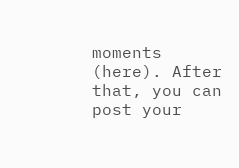moments (here). After that, you can post your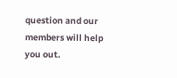question and our members will help you out.